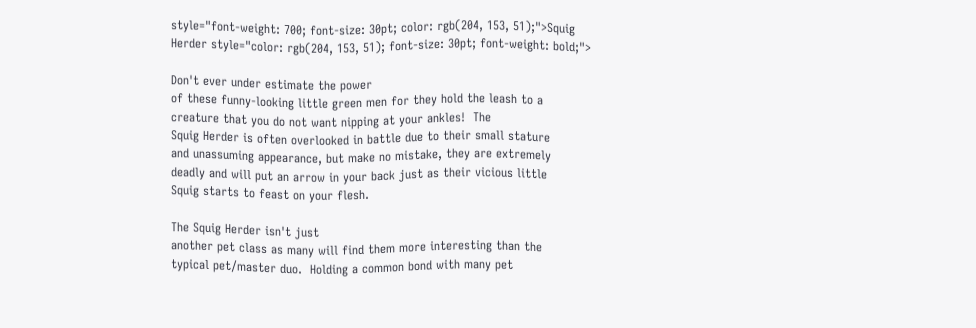style="font-weight: 700; font-size: 30pt; color: rgb(204, 153, 51);">Squig
Herder style="color: rgb(204, 153, 51); font-size: 30pt; font-weight: bold;">

Don't ever under estimate the power
of these funny-looking little green men for they hold the leash to a
creature that you do not want nipping at your ankles!  The
Squig Herder is often overlooked in battle due to their small stature
and unassuming appearance, but make no mistake, they are extremely
deadly and will put an arrow in your back just as their vicious little
Squig starts to feast on your flesh.

The Squig Herder isn't just
another pet class as many will find them more interesting than the
typical pet/master duo.  Holding a common bond with many pet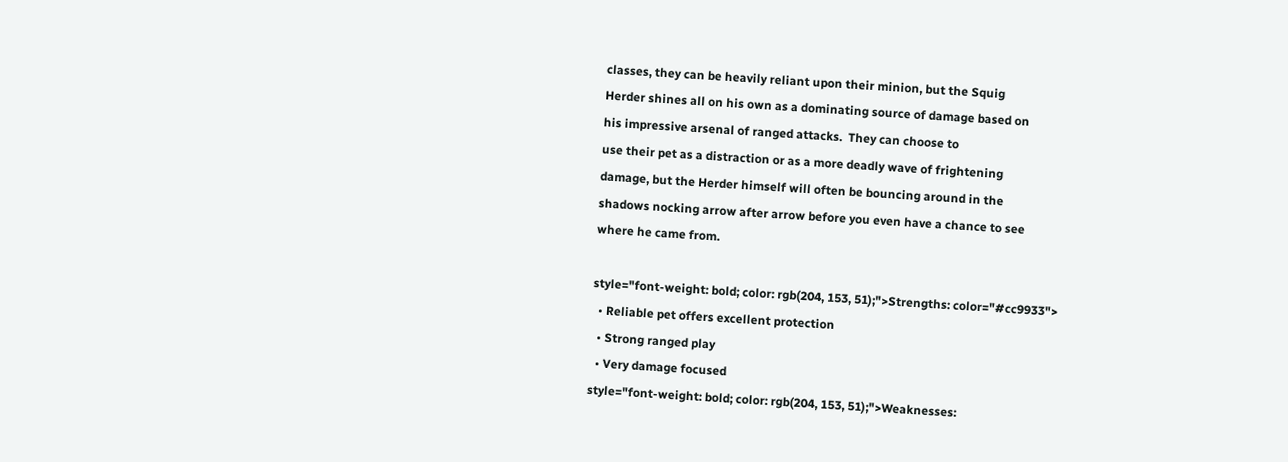classes, they can be heavily reliant upon their minion, but the Squig
Herder shines all on his own as a dominating source of damage based on
his impressive arsenal of ranged attacks.  They can choose to
use their pet as a distraction or as a more deadly wave of frightening
damage, but the Herder himself will often be bouncing around in the
shadows nocking arrow after arrow before you even have a chance to see
where he came from.

style="font-weight: bold; color: rgb(204, 153, 51);">Strengths: color="#cc9933">
  • Reliable pet offers excellent protection
  • Strong ranged play
  • Very damage focused
style="font-weight: bold; color: rgb(204, 153, 51);">Weaknesses: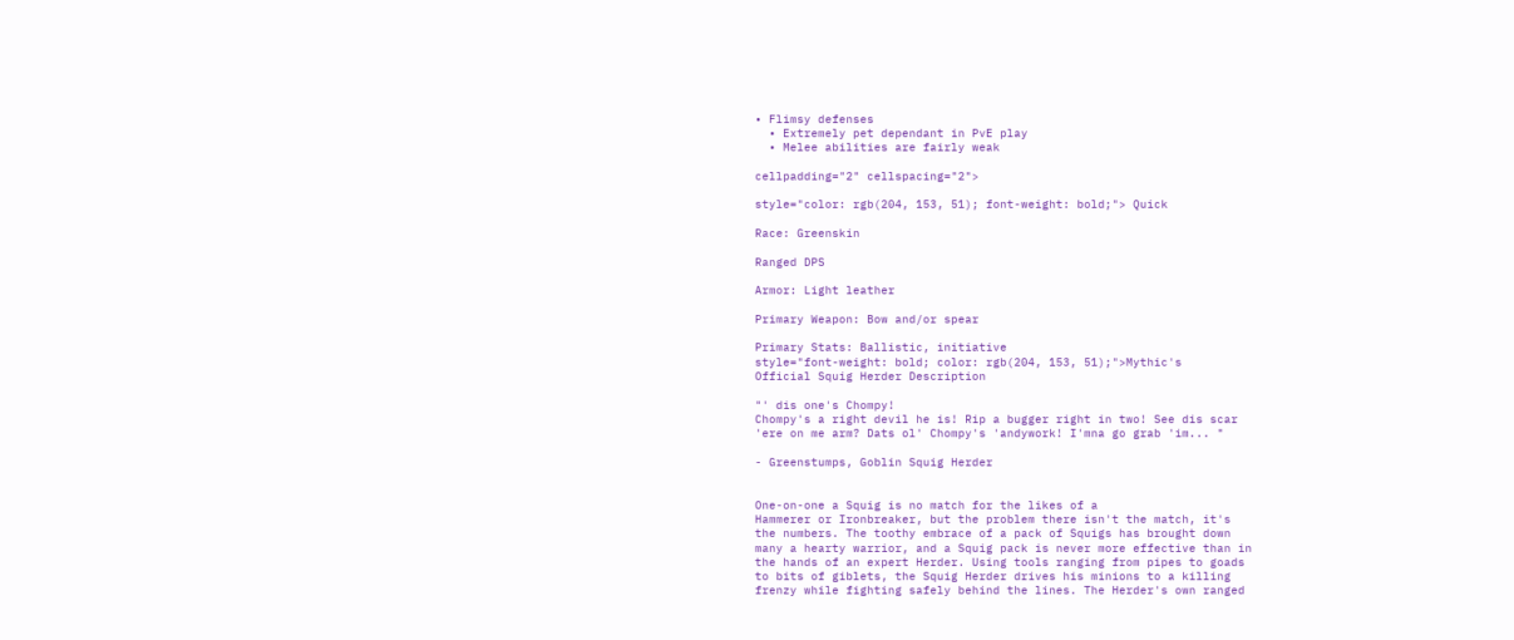• Flimsy defenses
  • Extremely pet dependant in PvE play
  • Melee abilities are fairly weak

cellpadding="2" cellspacing="2">

style="color: rgb(204, 153, 51); font-weight: bold;"> Quick

Race: Greenskin

Ranged DPS

Armor: Light leather

Primary Weapon: Bow and/or spear

Primary Stats: Ballistic, initiative
style="font-weight: bold; color: rgb(204, 153, 51);">Mythic's
Official Squig Herder Description

"' dis one's Chompy!
Chompy's a right devil he is! Rip a bugger right in two! See dis scar
'ere on me arm? Dats ol' Chompy's 'andywork! I'mna go grab 'im... "

- Greenstumps, Goblin Squig Herder


One-on-one a Squig is no match for the likes of a
Hammerer or Ironbreaker, but the problem there isn't the match, it's
the numbers. The toothy embrace of a pack of Squigs has brought down
many a hearty warrior, and a Squig pack is never more effective than in
the hands of an expert Herder. Using tools ranging from pipes to goads
to bits of giblets, the Squig Herder drives his minions to a killing
frenzy while fighting safely behind the lines. The Herder's own ranged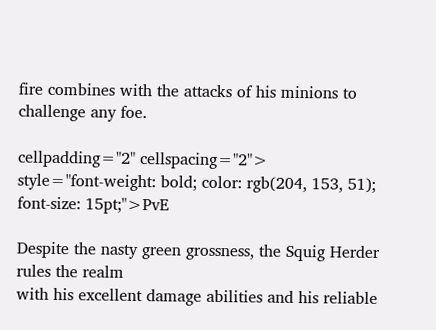fire combines with the attacks of his minions to challenge any foe.

cellpadding="2" cellspacing="2">
style="font-weight: bold; color: rgb(204, 153, 51); font-size: 15pt;">PvE

Despite the nasty green grossness, the Squig Herder rules the realm
with his excellent damage abilities and his reliable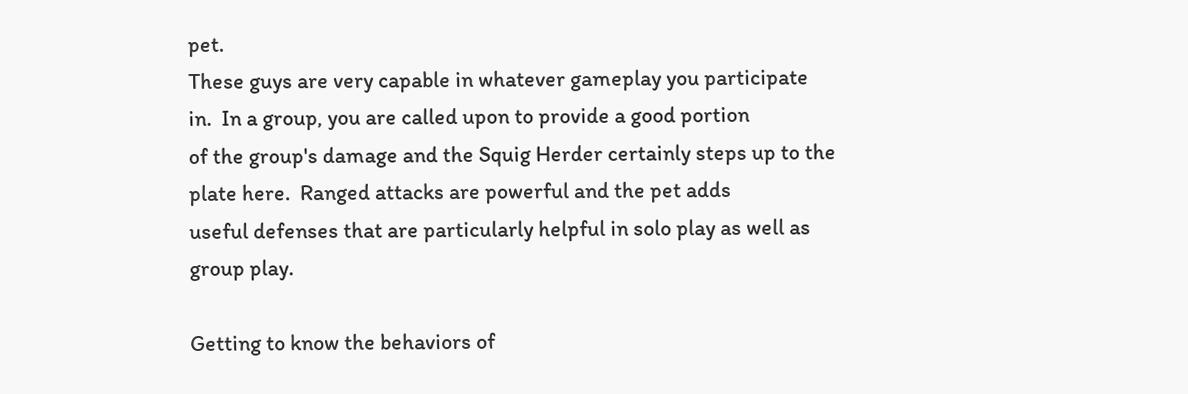pet.
These guys are very capable in whatever gameplay you participate
in.  In a group, you are called upon to provide a good portion
of the group's damage and the Squig Herder certainly steps up to the
plate here.  Ranged attacks are powerful and the pet adds
useful defenses that are particularly helpful in solo play as well as
group play.

Getting to know the behaviors of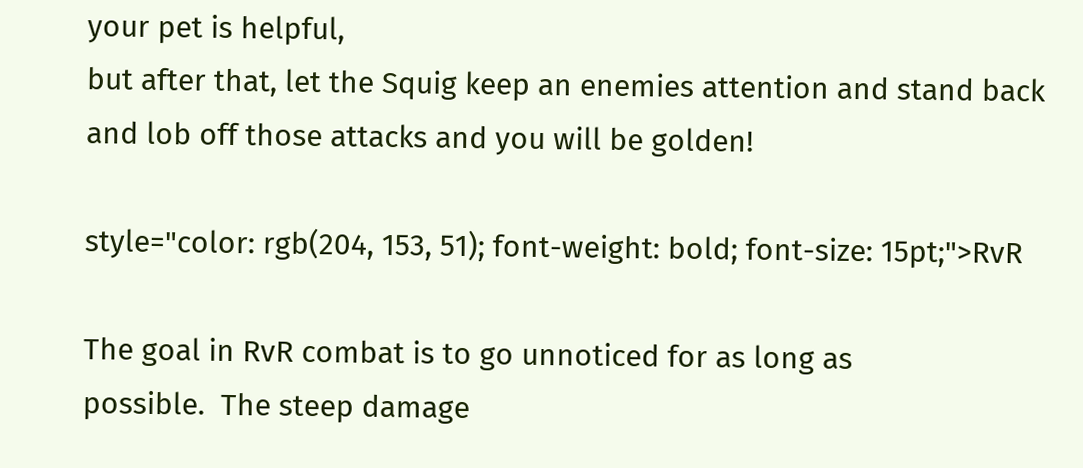your pet is helpful,
but after that, let the Squig keep an enemies attention and stand back
and lob off those attacks and you will be golden!

style="color: rgb(204, 153, 51); font-weight: bold; font-size: 15pt;">RvR

The goal in RvR combat is to go unnoticed for as long as
possible.  The steep damage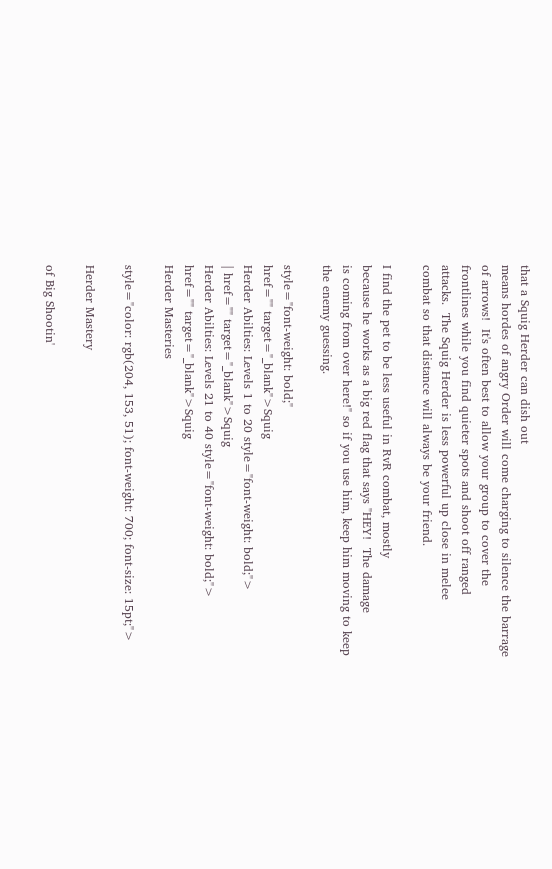that a Squig Herder can dish out
means hordes of angry Order will come charging to silence the barrage
of arrows!  It's often best to allow your group to cover the
frontlines while you find quieter spots and shoot off ranged
attacks.  The Squig Herder is less powerful up close in melee
combat so that distance will always be your friend.

I find the pet to be less useful in RvR combat, mostly
because he works as a big red flag that says "HEY!  The damage
is coming from over here!" so if you use him, keep him moving to keep
the enemy guessing.

style="font-weight: bold;"
href="" target="_blank">Squig
Herder Abilties: Levels 1 to 20 style="font-weight: bold;">
| href="" target="_blank">Squig
Herder Abilties: Levels 21 to 40 style="font-weight: bold;">
href="" target="_blank">Squig
Herder Masteries

style="color: rgb(204, 153, 51); font-weight: 700; font-size: 15pt;">

Herder Mastery

of Big Shootin'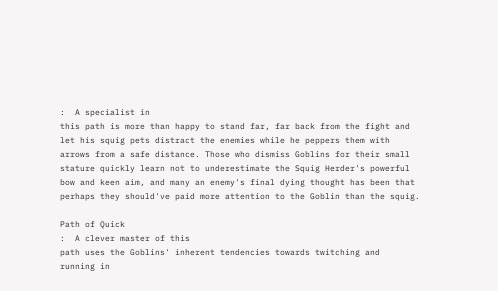:  A specialist in
this path is more than happy to stand far, far back from the fight and
let his squig pets distract the enemies while he peppers them with
arrows from a safe distance. Those who dismiss Goblins for their small
stature quickly learn not to underestimate the Squig Herder's powerful
bow and keen aim, and many an enemy's final dying thought has been that
perhaps they should've paid more attention to the Goblin than the squig.

Path of Quick
:  A clever master of this
path uses the Goblins' inherent tendencies towards twitching and
running in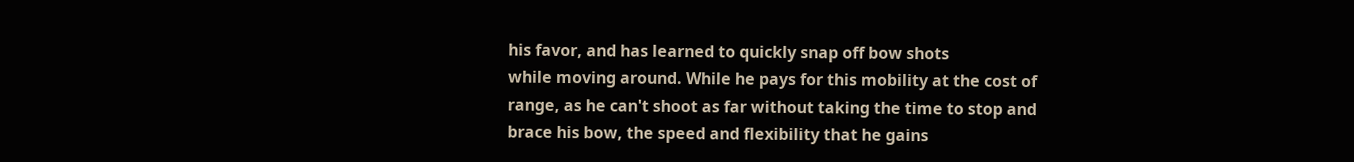his favor, and has learned to quickly snap off bow shots
while moving around. While he pays for this mobility at the cost of
range, as he can't shoot as far without taking the time to stop and
brace his bow, the speed and flexibility that he gains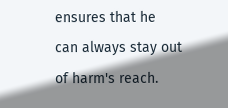ensures that he
can always stay out of harm's reach.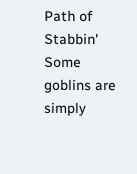Path of Stabbin'
Some goblins are simply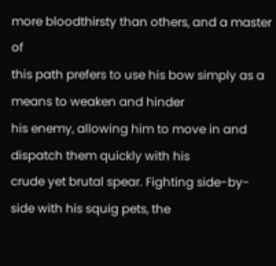more bloodthirsty than others, and a master of
this path prefers to use his bow simply as a means to weaken and hinder
his enemy, allowing him to move in and dispatch them quickly with his
crude yet brutal spear. Fighting side-by-side with his squig pets, the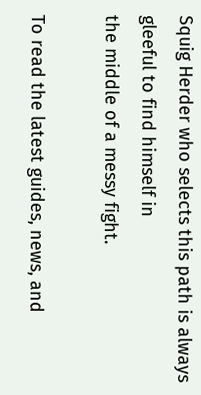Squig Herder who selects this path is always gleeful to find himself in
the middle of a messy fight.

To read the latest guides, news, and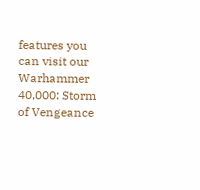features you can visit our Warhammer 40,000: Storm of Vengeance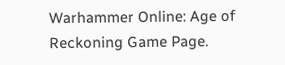Warhammer Online: Age of Reckoning Game Page.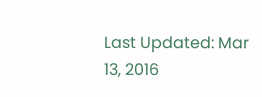Last Updated: Mar 13, 2016